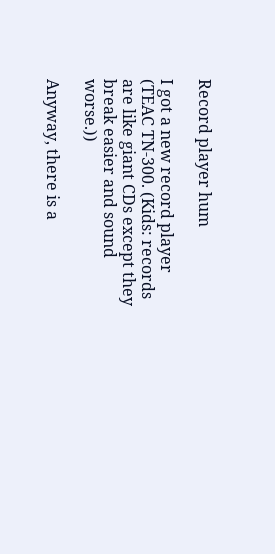Record player hum

I got a new record player (TEAC TN-300. (Kids: records are like giant CDs except they break easier and sound worse.))

Anyway, there is a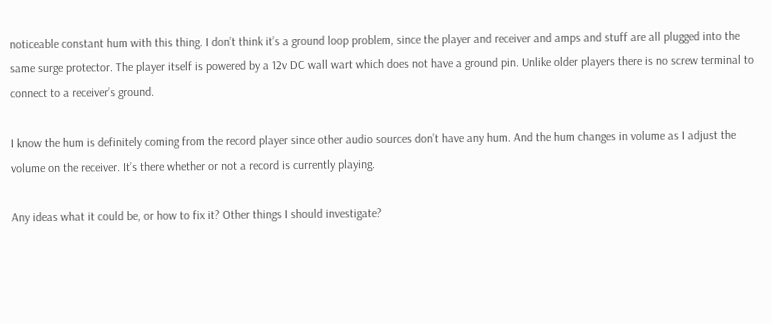noticeable constant hum with this thing. I don’t think it’s a ground loop problem, since the player and receiver and amps and stuff are all plugged into the same surge protector. The player itself is powered by a 12v DC wall wart which does not have a ground pin. Unlike older players there is no screw terminal to connect to a receiver’s ground.

I know the hum is definitely coming from the record player since other audio sources don’t have any hum. And the hum changes in volume as I adjust the volume on the receiver. It’s there whether or not a record is currently playing.

Any ideas what it could be, or how to fix it? Other things I should investigate?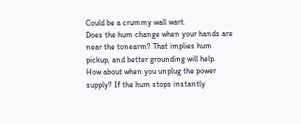Could be a crummy wall wart.
Does the hum change when your hands are near the tonearm? That implies hum pickup, and better grounding will help.
How about when you unplug the power supply? If the hum stops instantly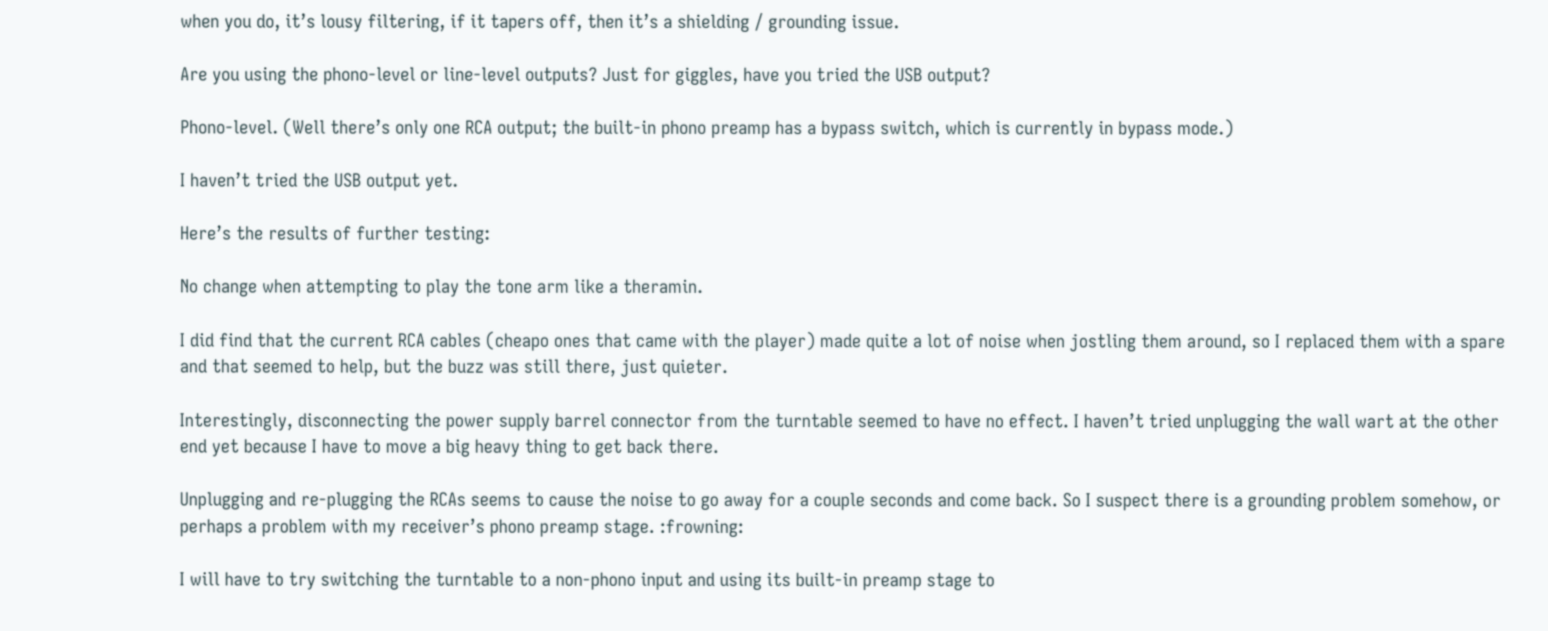when you do, it’s lousy filtering, if it tapers off, then it’s a shielding / grounding issue.

Are you using the phono-level or line-level outputs? Just for giggles, have you tried the USB output?

Phono-level. (Well there’s only one RCA output; the built-in phono preamp has a bypass switch, which is currently in bypass mode.)

I haven’t tried the USB output yet.

Here’s the results of further testing:

No change when attempting to play the tone arm like a theramin.

I did find that the current RCA cables (cheapo ones that came with the player) made quite a lot of noise when jostling them around, so I replaced them with a spare and that seemed to help, but the buzz was still there, just quieter.

Interestingly, disconnecting the power supply barrel connector from the turntable seemed to have no effect. I haven’t tried unplugging the wall wart at the other end yet because I have to move a big heavy thing to get back there.

Unplugging and re-plugging the RCAs seems to cause the noise to go away for a couple seconds and come back. So I suspect there is a grounding problem somehow, or perhaps a problem with my receiver’s phono preamp stage. :frowning:

I will have to try switching the turntable to a non-phono input and using its built-in preamp stage to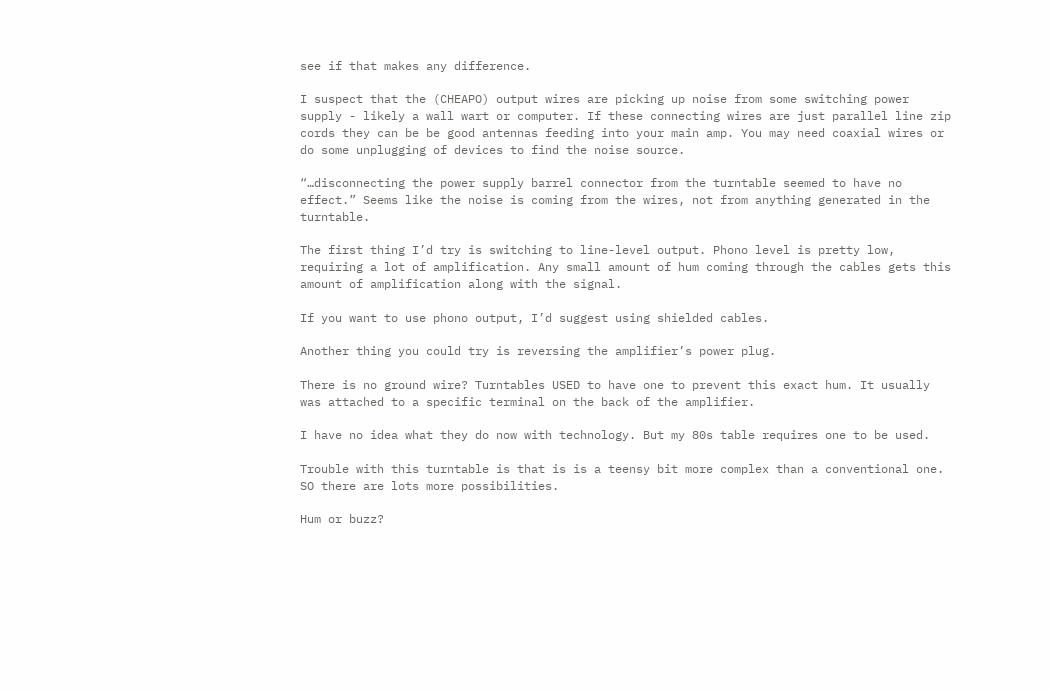see if that makes any difference.

I suspect that the (CHEAPO) output wires are picking up noise from some switching power supply - likely a wall wart or computer. If these connecting wires are just parallel line zip cords they can be be good antennas feeding into your main amp. You may need coaxial wires or do some unplugging of devices to find the noise source.

“…disconnecting the power supply barrel connector from the turntable seemed to have no effect.” Seems like the noise is coming from the wires, not from anything generated in the turntable.

The first thing I’d try is switching to line-level output. Phono level is pretty low, requiring a lot of amplification. Any small amount of hum coming through the cables gets this amount of amplification along with the signal.

If you want to use phono output, I’d suggest using shielded cables.

Another thing you could try is reversing the amplifier’s power plug.

There is no ground wire? Turntables USED to have one to prevent this exact hum. It usually was attached to a specific terminal on the back of the amplifier.

I have no idea what they do now with technology. But my 80s table requires one to be used.

Trouble with this turntable is that is is a teensy bit more complex than a conventional one. SO there are lots more possibilities.

Hum or buzz?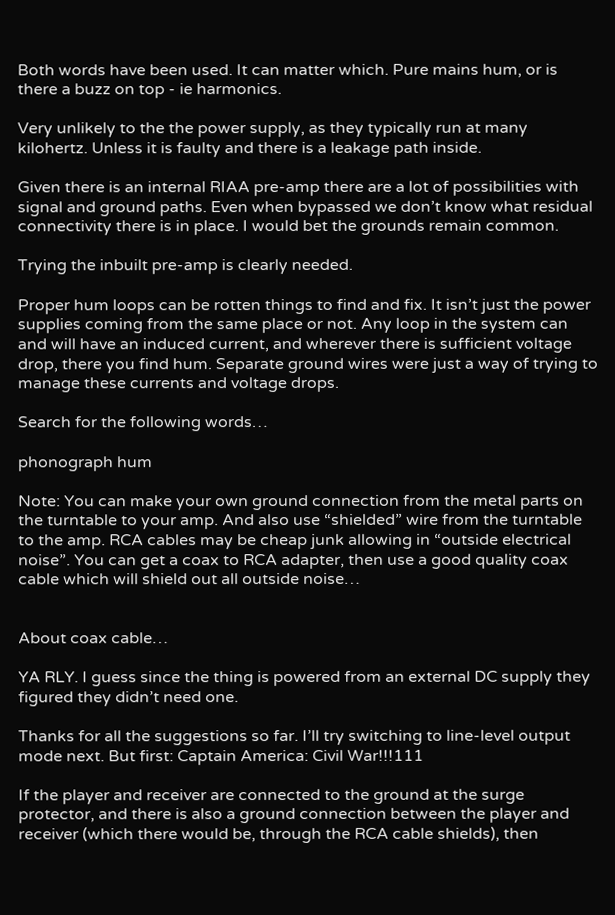Both words have been used. It can matter which. Pure mains hum, or is there a buzz on top - ie harmonics.

Very unlikely to the the power supply, as they typically run at many kilohertz. Unless it is faulty and there is a leakage path inside.

Given there is an internal RIAA pre-amp there are a lot of possibilities with signal and ground paths. Even when bypassed we don’t know what residual connectivity there is in place. I would bet the grounds remain common.

Trying the inbuilt pre-amp is clearly needed.

Proper hum loops can be rotten things to find and fix. It isn’t just the power supplies coming from the same place or not. Any loop in the system can and will have an induced current, and wherever there is sufficient voltage drop, there you find hum. Separate ground wires were just a way of trying to manage these currents and voltage drops.

Search for the following words…

phonograph hum

Note: You can make your own ground connection from the metal parts on the turntable to your amp. And also use “shielded” wire from the turntable to the amp. RCA cables may be cheap junk allowing in “outside electrical noise”. You can get a coax to RCA adapter, then use a good quality coax cable which will shield out all outside noise…


About coax cable…

YA RLY. I guess since the thing is powered from an external DC supply they figured they didn’t need one.

Thanks for all the suggestions so far. I’ll try switching to line-level output mode next. But first: Captain America: Civil War!!!111

If the player and receiver are connected to the ground at the surge protector, and there is also a ground connection between the player and receiver (which there would be, through the RCA cable shields), then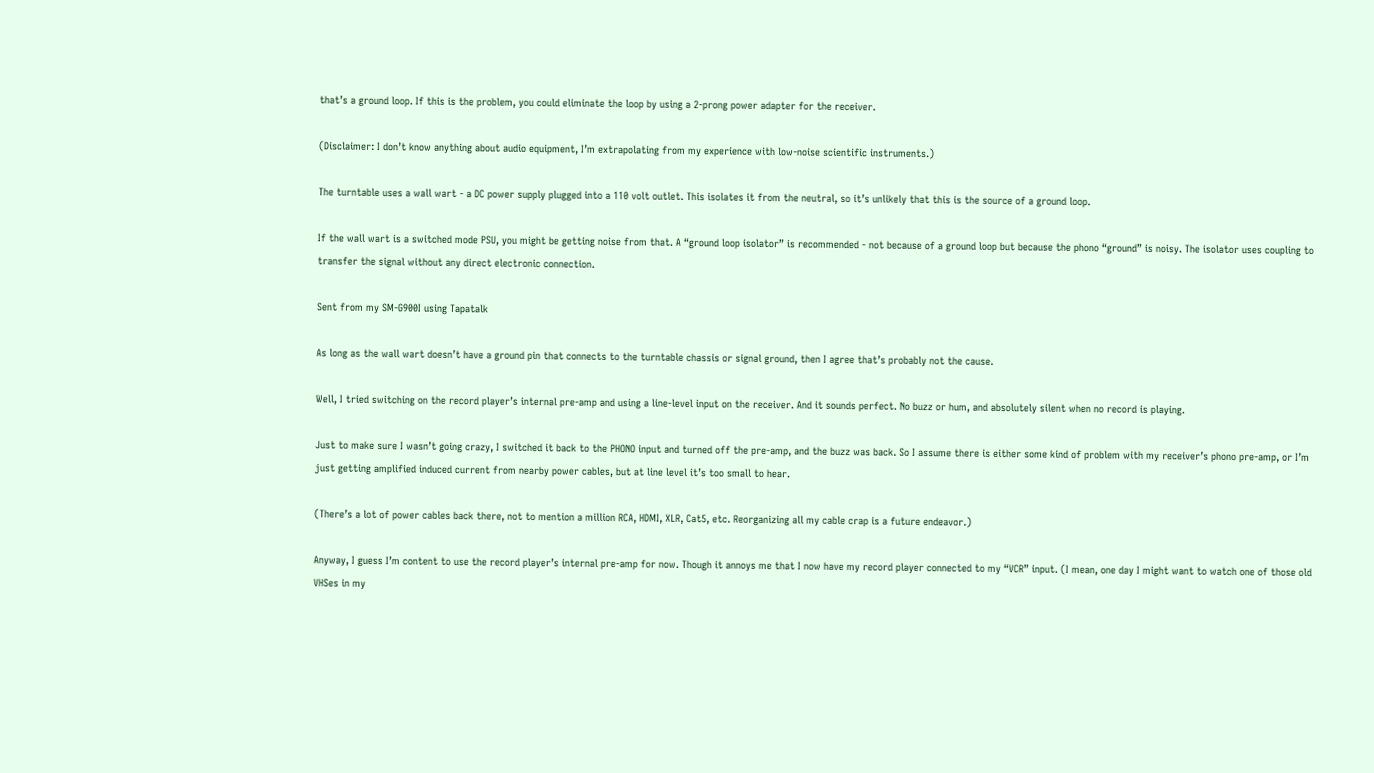that’s a ground loop. If this is the problem, you could eliminate the loop by using a 2-prong power adapter for the receiver.

(Disclaimer: I don’t know anything about audio equipment, I’m extrapolating from my experience with low-noise scientific instruments.)

The turntable uses a wall wart - a DC power supply plugged into a 110 volt outlet. This isolates it from the neutral, so it’s unlikely that this is the source of a ground loop.

If the wall wart is a switched mode PSU, you might be getting noise from that. A “ground loop isolator” is recommended - not because of a ground loop but because the phono “ground” is noisy. The isolator uses coupling to transfer the signal without any direct electronic connection.

Sent from my SM-G900I using Tapatalk

As long as the wall wart doesn’t have a ground pin that connects to the turntable chassis or signal ground, then I agree that’s probably not the cause.

Well, I tried switching on the record player’s internal pre-amp and using a line-level input on the receiver. And it sounds perfect. No buzz or hum, and absolutely silent when no record is playing.

Just to make sure I wasn’t going crazy, I switched it back to the PHONO input and turned off the pre-amp, and the buzz was back. So I assume there is either some kind of problem with my receiver’s phono pre-amp, or I’m just getting amplified induced current from nearby power cables, but at line level it’s too small to hear.

(There’s a lot of power cables back there, not to mention a million RCA, HDMI, XLR, Cat5, etc. Reorganizing all my cable crap is a future endeavor.)

Anyway, I guess I’m content to use the record player’s internal pre-amp for now. Though it annoys me that I now have my record player connected to my “VCR” input. (I mean, one day I might want to watch one of those old VHSes in my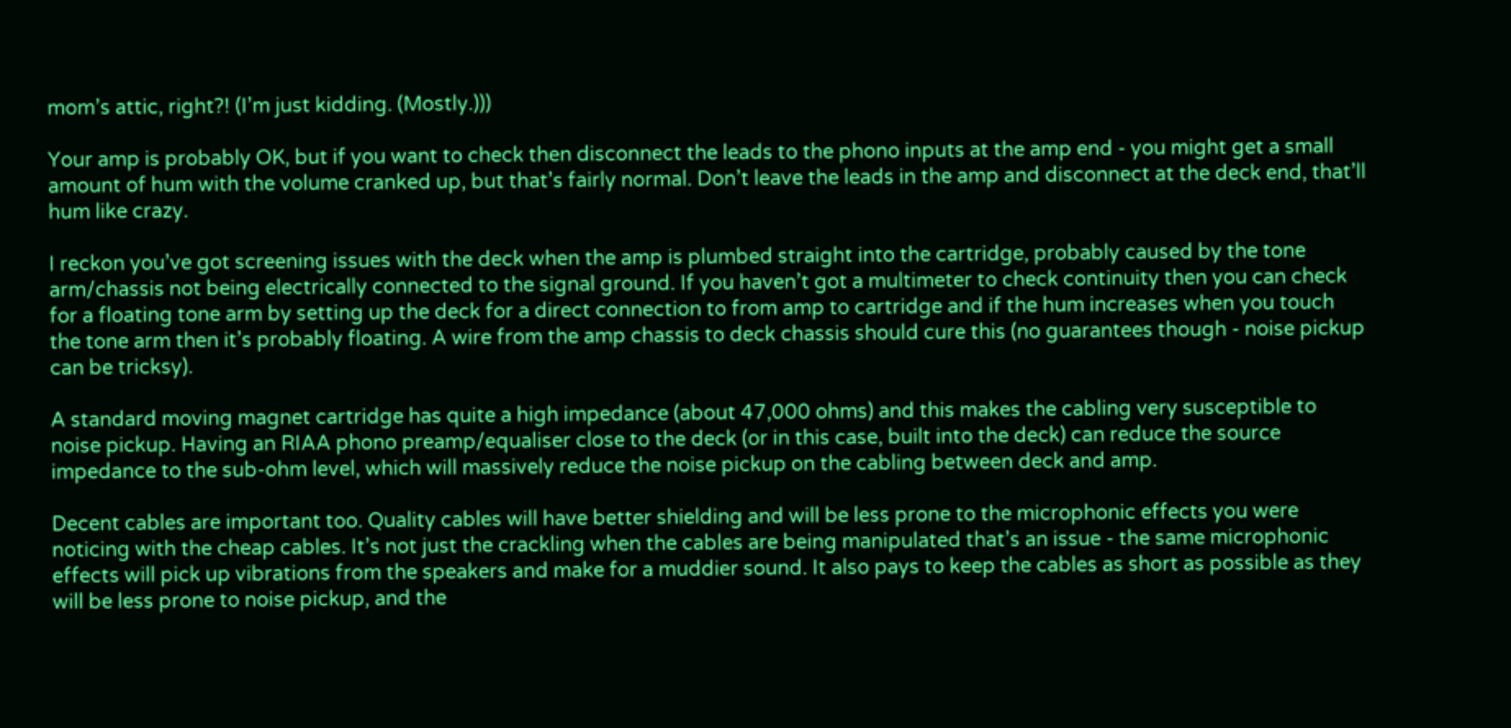mom’s attic, right?! (I’m just kidding. (Mostly.)))

Your amp is probably OK, but if you want to check then disconnect the leads to the phono inputs at the amp end - you might get a small amount of hum with the volume cranked up, but that’s fairly normal. Don’t leave the leads in the amp and disconnect at the deck end, that’ll hum like crazy.

I reckon you’ve got screening issues with the deck when the amp is plumbed straight into the cartridge, probably caused by the tone arm/chassis not being electrically connected to the signal ground. If you haven’t got a multimeter to check continuity then you can check for a floating tone arm by setting up the deck for a direct connection to from amp to cartridge and if the hum increases when you touch the tone arm then it’s probably floating. A wire from the amp chassis to deck chassis should cure this (no guarantees though - noise pickup can be tricksy).

A standard moving magnet cartridge has quite a high impedance (about 47,000 ohms) and this makes the cabling very susceptible to noise pickup. Having an RIAA phono preamp/equaliser close to the deck (or in this case, built into the deck) can reduce the source impedance to the sub-ohm level, which will massively reduce the noise pickup on the cabling between deck and amp.

Decent cables are important too. Quality cables will have better shielding and will be less prone to the microphonic effects you were noticing with the cheap cables. It’s not just the crackling when the cables are being manipulated that’s an issue - the same microphonic effects will pick up vibrations from the speakers and make for a muddier sound. It also pays to keep the cables as short as possible as they will be less prone to noise pickup, and the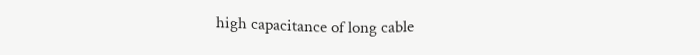high capacitance of long cable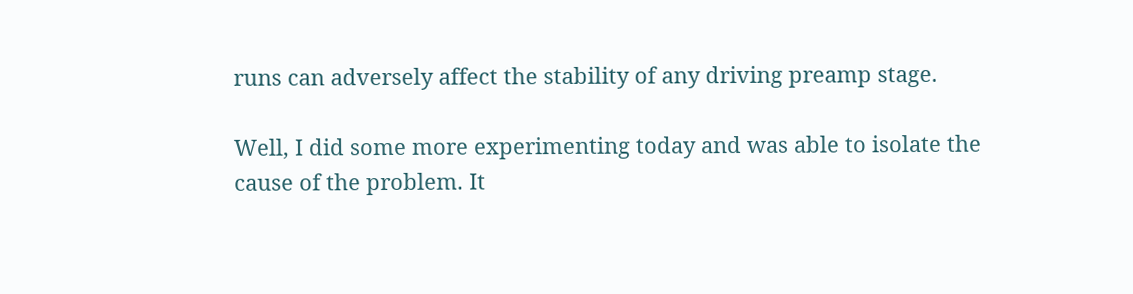runs can adversely affect the stability of any driving preamp stage.

Well, I did some more experimenting today and was able to isolate the cause of the problem. It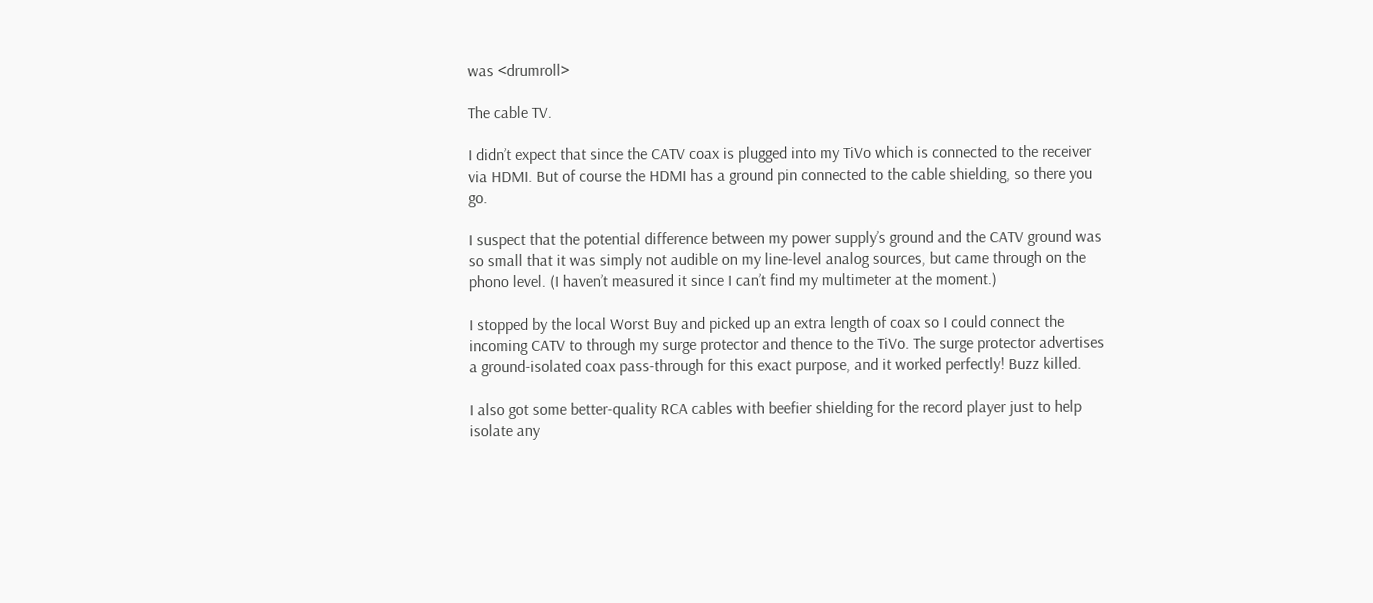was <drumroll>

The cable TV.

I didn’t expect that since the CATV coax is plugged into my TiVo which is connected to the receiver via HDMI. But of course the HDMI has a ground pin connected to the cable shielding, so there you go.

I suspect that the potential difference between my power supply’s ground and the CATV ground was so small that it was simply not audible on my line-level analog sources, but came through on the phono level. (I haven’t measured it since I can’t find my multimeter at the moment.)

I stopped by the local Worst Buy and picked up an extra length of coax so I could connect the incoming CATV to through my surge protector and thence to the TiVo. The surge protector advertises a ground-isolated coax pass-through for this exact purpose, and it worked perfectly! Buzz killed.

I also got some better-quality RCA cables with beefier shielding for the record player just to help isolate any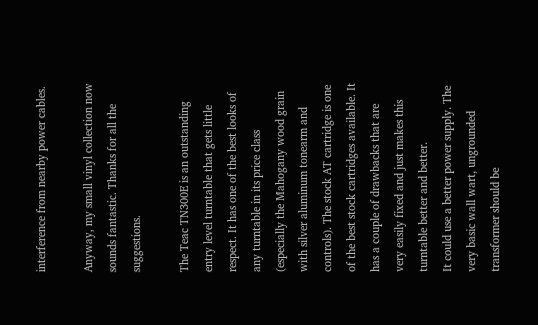interference from nearby power cables.

Anyway, my small vinyl collection now sounds fantastic. Thanks for all the suggestions.

The Teac TN300E is an outstanding entry level turntable that gets little respect. It has one of the best looks of any turntable in its price class (especially the Mahogany wood grain with silver aluminum tonearm and controls). The stock AT cartridge is one of the best stock cartridges available. It has a couple of drawbacks that are very easily fixed and just makes this turntable better and better.
It could use a better power supply. The very basic wall wart, ungrounded transformer should be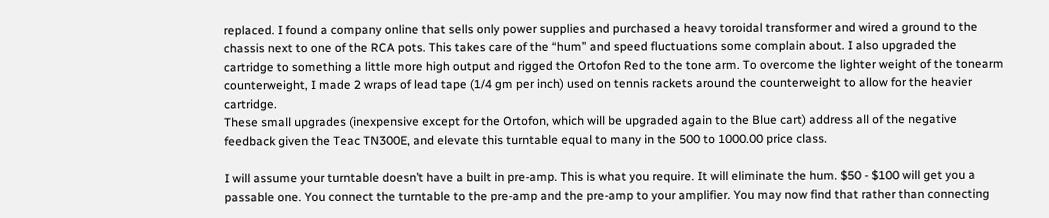replaced. I found a company online that sells only power supplies and purchased a heavy toroidal transformer and wired a ground to the chassis next to one of the RCA pots. This takes care of the “hum” and speed fluctuations some complain about. I also upgraded the cartridge to something a little more high output and rigged the Ortofon Red to the tone arm. To overcome the lighter weight of the tonearm counterweight, I made 2 wraps of lead tape (1/4 gm per inch) used on tennis rackets around the counterweight to allow for the heavier cartridge.
These small upgrades (inexpensive except for the Ortofon, which will be upgraded again to the Blue cart) address all of the negative feedback given the Teac TN300E, and elevate this turntable equal to many in the 500 to 1000.00 price class.

I will assume your turntable doesn’t have a built in pre-amp. This is what you require. It will eliminate the hum. $50 - $100 will get you a passable one. You connect the turntable to the pre-amp and the pre-amp to your amplifier. You may now find that rather than connecting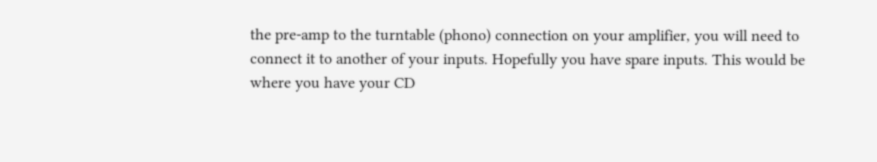the pre-amp to the turntable (phono) connection on your amplifier, you will need to connect it to another of your inputs. Hopefully you have spare inputs. This would be where you have your CD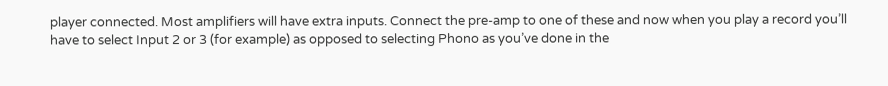player connected. Most amplifiers will have extra inputs. Connect the pre-amp to one of these and now when you play a record you’ll have to select Input 2 or 3 (for example) as opposed to selecting Phono as you’ve done in the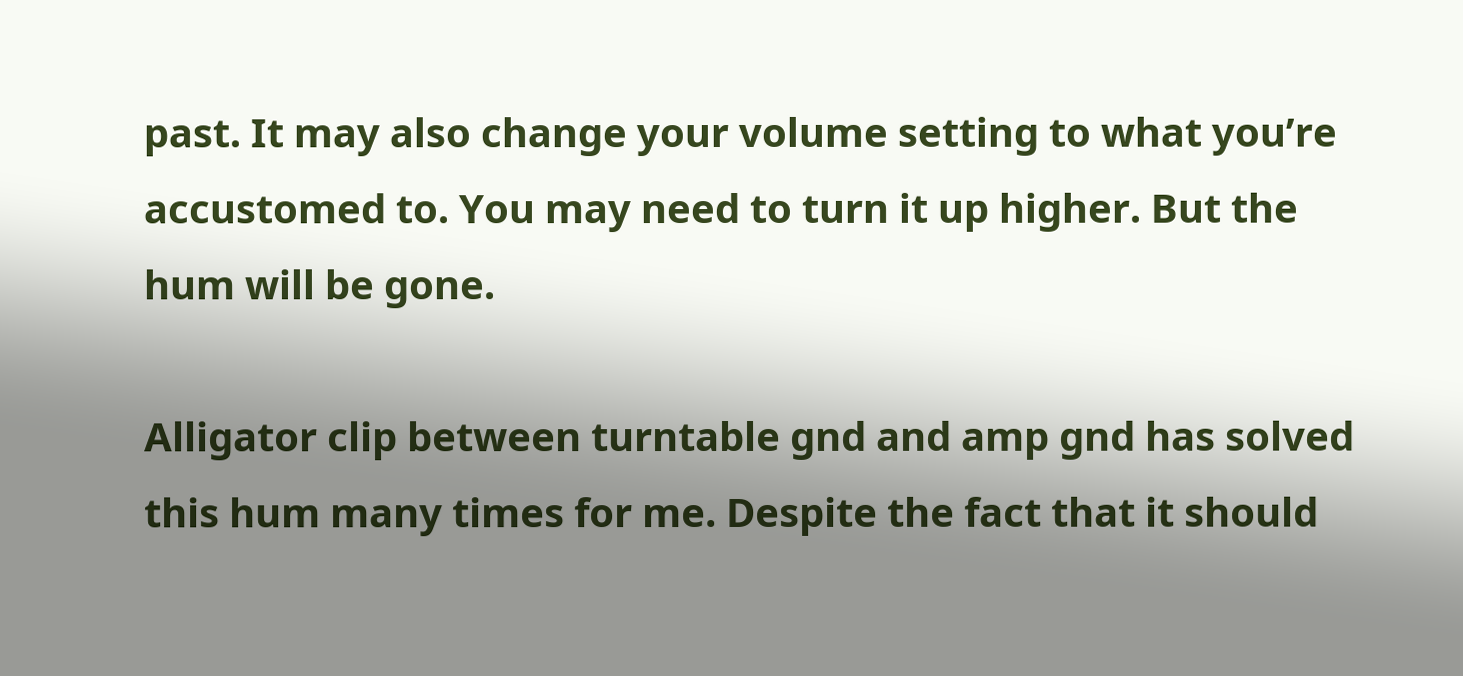past. It may also change your volume setting to what you’re accustomed to. You may need to turn it up higher. But the hum will be gone.

Alligator clip between turntable gnd and amp gnd has solved this hum many times for me. Despite the fact that it should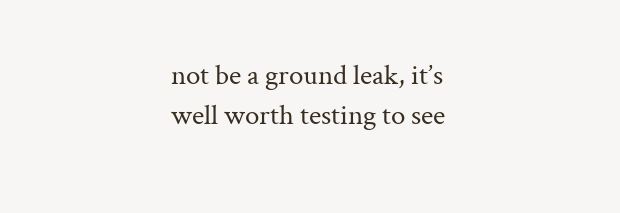not be a ground leak, it’s well worth testing to see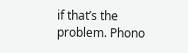if that’s the problem. Phono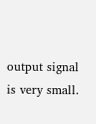output signal is very small.